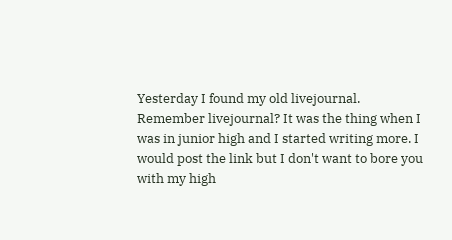Yesterday I found my old livejournal. Remember livejournal? It was the thing when I was in junior high and I started writing more. I would post the link but I don't want to bore you with my high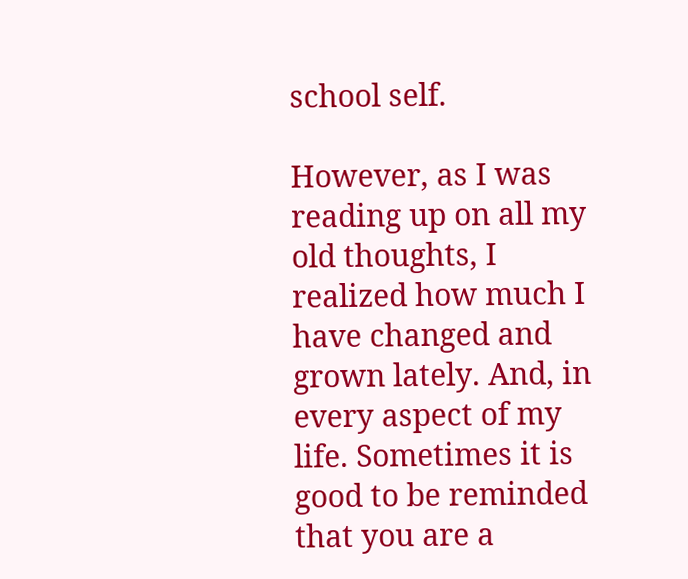school self.

However, as I was reading up on all my old thoughts, I realized how much I have changed and grown lately. And, in every aspect of my life. Sometimes it is good to be reminded that you are a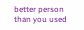better person than you used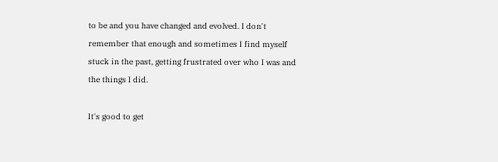to be and you have changed and evolved. I don't remember that enough and sometimes I find myself stuck in the past, getting frustrated over who I was and the things I did.

It's good to get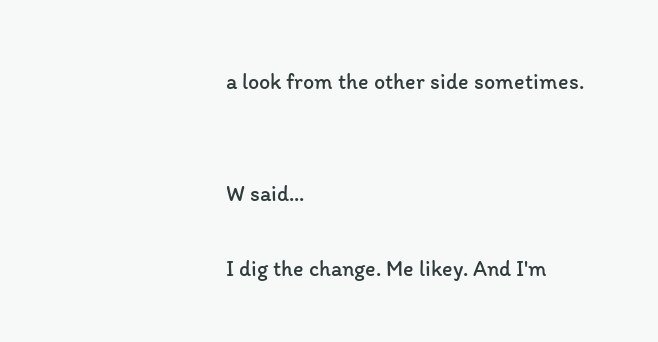a look from the other side sometimes.


W said...

I dig the change. Me likey. And I'm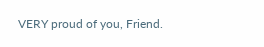VERY proud of you, Friend.